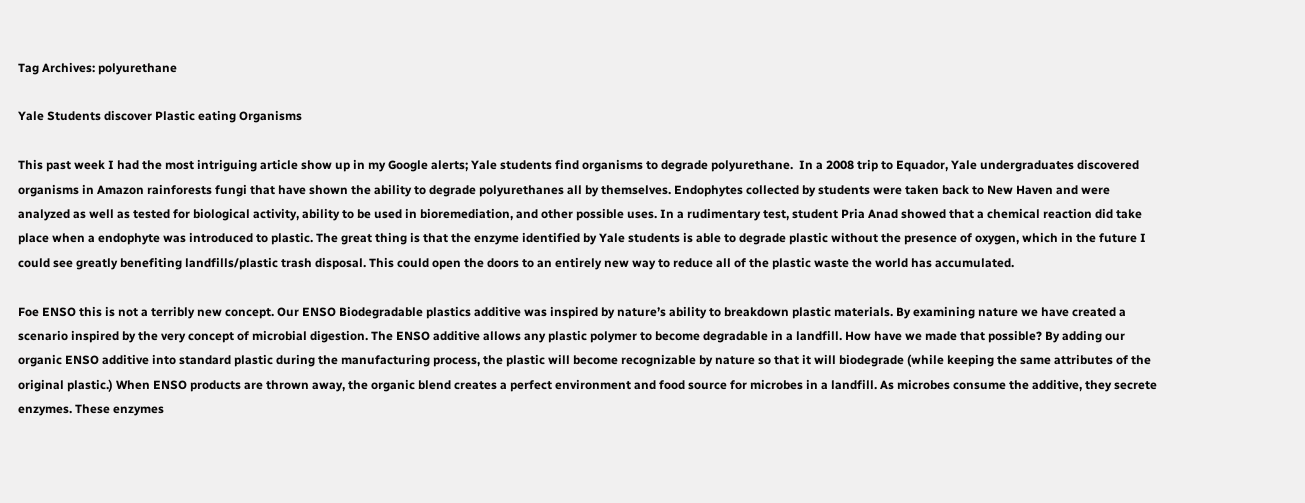Tag Archives: polyurethane

Yale Students discover Plastic eating Organisms

This past week I had the most intriguing article show up in my Google alerts; Yale students find organisms to degrade polyurethane.  In a 2008 trip to Equador, Yale undergraduates discovered organisms in Amazon rainforests fungi that have shown the ability to degrade polyurethanes all by themselves. Endophytes collected by students were taken back to New Haven and were analyzed as well as tested for biological activity, ability to be used in bioremediation, and other possible uses. In a rudimentary test, student Pria Anad showed that a chemical reaction did take place when a endophyte was introduced to plastic. The great thing is that the enzyme identified by Yale students is able to degrade plastic without the presence of oxygen, which in the future I could see greatly benefiting landfills/plastic trash disposal. This could open the doors to an entirely new way to reduce all of the plastic waste the world has accumulated.

Foe ENSO this is not a terribly new concept. Our ENSO Biodegradable plastics additive was inspired by nature’s ability to breakdown plastic materials. By examining nature we have created a scenario inspired by the very concept of microbial digestion. The ENSO additive allows any plastic polymer to become degradable in a landfill. How have we made that possible? By adding our organic ENSO additive into standard plastic during the manufacturing process, the plastic will become recognizable by nature so that it will biodegrade (while keeping the same attributes of the original plastic.) When ENSO products are thrown away, the organic blend creates a perfect environment and food source for microbes in a landfill. As microbes consume the additive, they secrete enzymes. These enzymes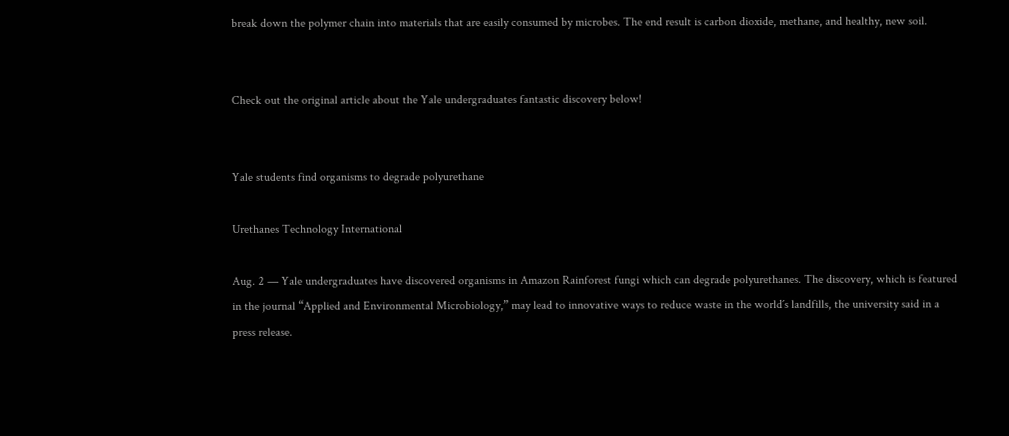break down the polymer chain into materials that are easily consumed by microbes. The end result is carbon dioxide, methane, and healthy, new soil.


Check out the original article about the Yale undergraduates fantastic discovery below!


Yale students find organisms to degrade polyurethane

Urethanes Technology International

Aug. 2 — Yale undergraduates have discovered organisms in Amazon Rainforest fungi which can degrade polyurethanes. The discovery, which is featured in the journal “Applied and Environmental Microbiology,” may lead to innovative ways to reduce waste in the world´s landfills, the university said in a press release.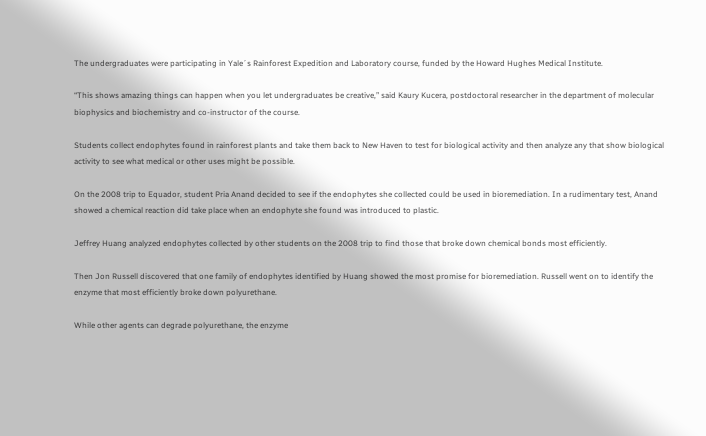The undergraduates were participating in Yale´s Rainforest Expedition and Laboratory course, funded by the Howard Hughes Medical Institute.

“This shows amazing things can happen when you let undergraduates be creative,” said Kaury Kucera, postdoctoral researcher in the department of molecular biophysics and biochemistry and co-instructor of the course.

Students collect endophytes found in rainforest plants and take them back to New Haven to test for biological activity and then analyze any that show biological activity to see what medical or other uses might be possible.

On the 2008 trip to Equador, student Pria Anand decided to see if the endophytes she collected could be used in bioremediation. In a rudimentary test, Anand showed a chemical reaction did take place when an endophyte she found was introduced to plastic.

Jeffrey Huang analyzed endophytes collected by other students on the 2008 trip to find those that broke down chemical bonds most efficiently.

Then Jon Russell discovered that one family of endophytes identified by Huang showed the most promise for bioremediation. Russell went on to identify the enzyme that most efficiently broke down polyurethane.

While other agents can degrade polyurethane, the enzyme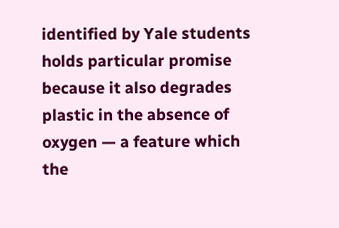identified by Yale students holds particular promise because it also degrades plastic in the absence of oxygen — a feature which the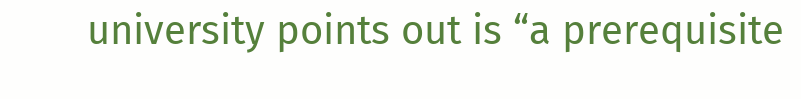university points out is “a prerequisite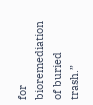for bioremediation of buried trash.”